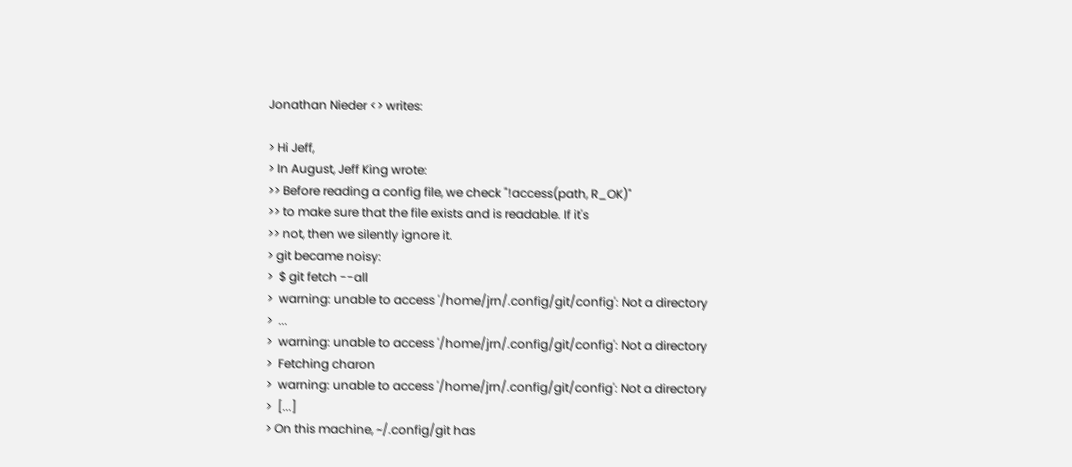Jonathan Nieder <> writes:

> Hi Jeff,
> In August, Jeff King wrote:
>> Before reading a config file, we check "!access(path, R_OK)"
>> to make sure that the file exists and is readable. If it's
>> not, then we silently ignore it.
> git became noisy:
>  $ git fetch --all
>  warning: unable to access '/home/jrn/.config/git/config': Not a directory
>  ...
>  warning: unable to access '/home/jrn/.config/git/config': Not a directory
>  Fetching charon
>  warning: unable to access '/home/jrn/.config/git/config': Not a directory
>  [...]
> On this machine, ~/.config/git has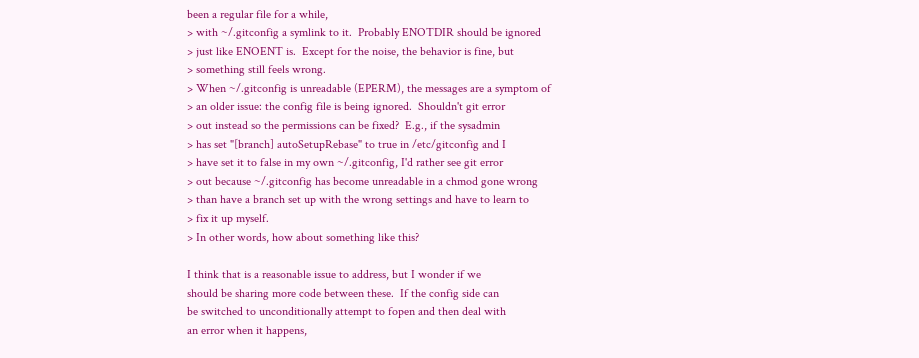been a regular file for a while,
> with ~/.gitconfig a symlink to it.  Probably ENOTDIR should be ignored
> just like ENOENT is.  Except for the noise, the behavior is fine, but
> something still feels wrong.
> When ~/.gitconfig is unreadable (EPERM), the messages are a symptom of
> an older issue: the config file is being ignored.  Shouldn't git error
> out instead so the permissions can be fixed?  E.g., if the sysadmin
> has set "[branch] autoSetupRebase" to true in /etc/gitconfig and I
> have set it to false in my own ~/.gitconfig, I'd rather see git error
> out because ~/.gitconfig has become unreadable in a chmod gone wrong
> than have a branch set up with the wrong settings and have to learn to
> fix it up myself.
> In other words, how about something like this?

I think that is a reasonable issue to address, but I wonder if we
should be sharing more code between these.  If the config side can
be switched to unconditionally attempt to fopen and then deal with
an error when it happens,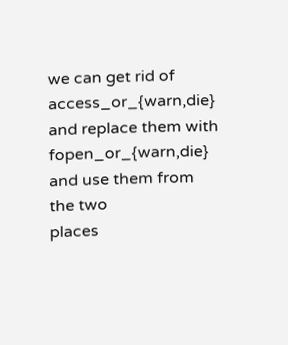we can get rid of access_or_{warn,die}
and replace them with fopen_or_{warn,die} and use them from the two
places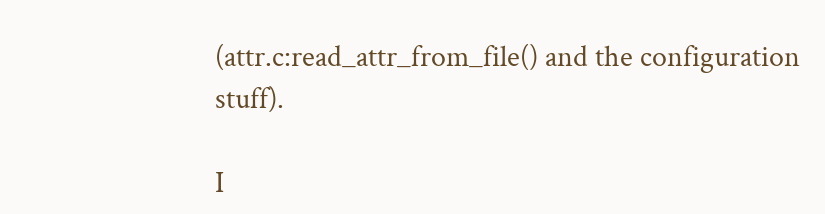(attr.c:read_attr_from_file() and the configuration stuff).

I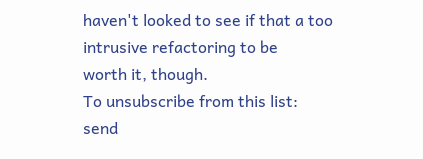haven't looked to see if that a too intrusive refactoring to be
worth it, though.
To unsubscribe from this list: send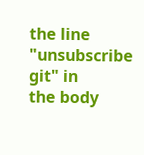the line "unsubscribe git" in
the body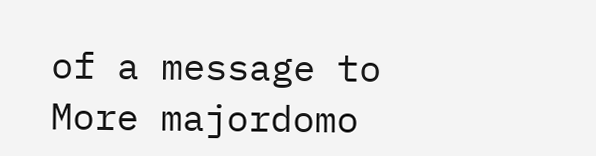of a message to
More majordomo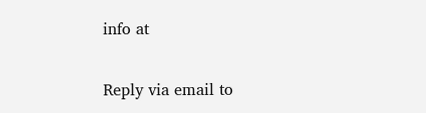info at

Reply via email to